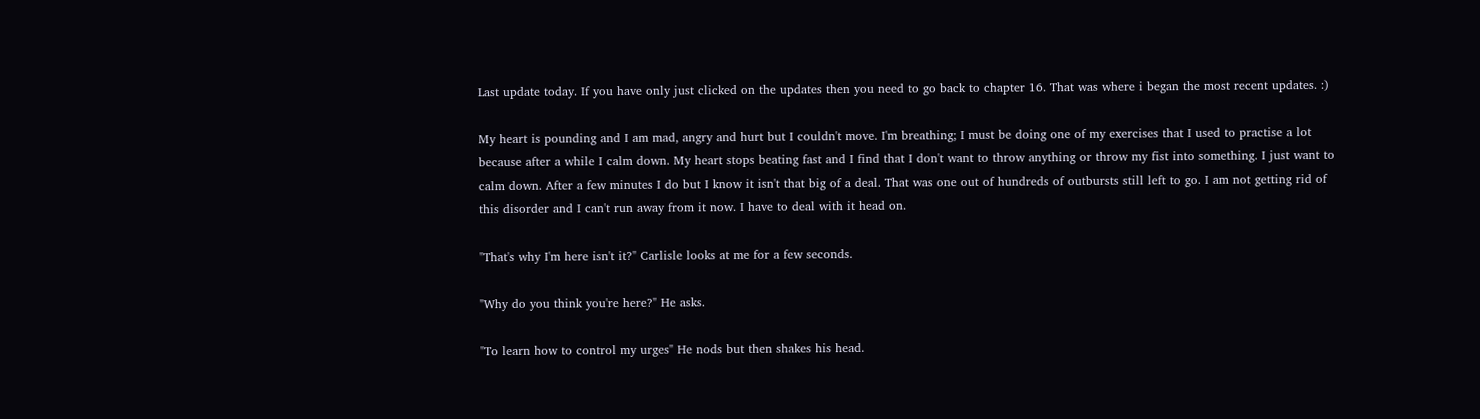Last update today. If you have only just clicked on the updates then you need to go back to chapter 16. That was where i began the most recent updates. :)

My heart is pounding and I am mad, angry and hurt but I couldn't move. I'm breathing; I must be doing one of my exercises that I used to practise a lot because after a while I calm down. My heart stops beating fast and I find that I don't want to throw anything or throw my fist into something. I just want to calm down. After a few minutes I do but I know it isn't that big of a deal. That was one out of hundreds of outbursts still left to go. I am not getting rid of this disorder and I can't run away from it now. I have to deal with it head on.

"That's why I'm here isn't it?" Carlisle looks at me for a few seconds.

"Why do you think you're here?" He asks.

"To learn how to control my urges" He nods but then shakes his head.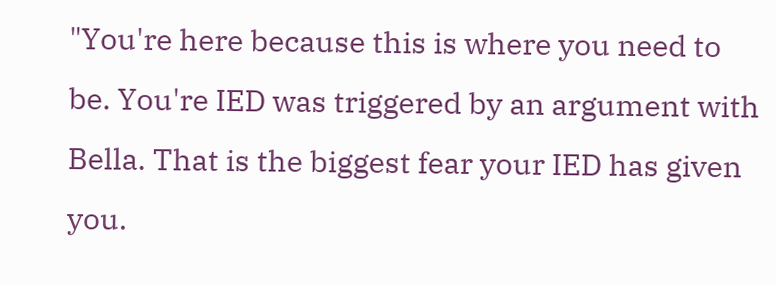"You're here because this is where you need to be. You're IED was triggered by an argument with Bella. That is the biggest fear your IED has given you.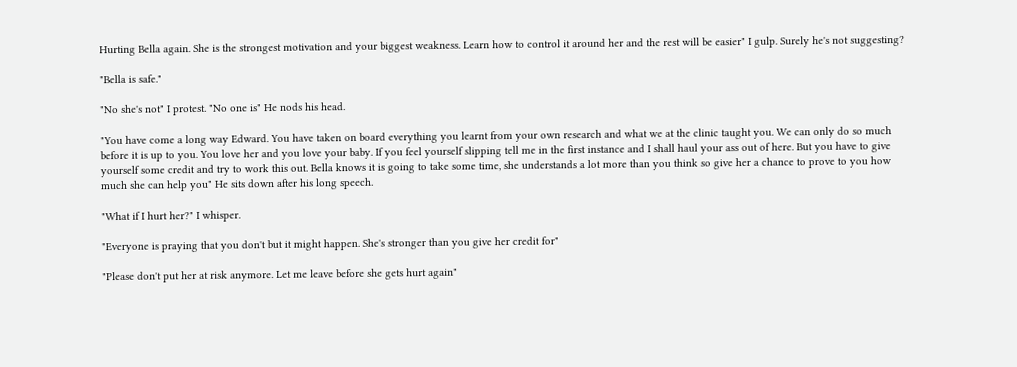Hurting Bella again. She is the strongest motivation and your biggest weakness. Learn how to control it around her and the rest will be easier" I gulp. Surely he's not suggesting?

"Bella is safe."

"No she's not" I protest. "No one is" He nods his head.

"You have come a long way Edward. You have taken on board everything you learnt from your own research and what we at the clinic taught you. We can only do so much before it is up to you. You love her and you love your baby. If you feel yourself slipping tell me in the first instance and I shall haul your ass out of here. But you have to give yourself some credit and try to work this out. Bella knows it is going to take some time, she understands a lot more than you think so give her a chance to prove to you how much she can help you" He sits down after his long speech.

"What if I hurt her?" I whisper.

"Everyone is praying that you don't but it might happen. She's stronger than you give her credit for"

"Please don't put her at risk anymore. Let me leave before she gets hurt again"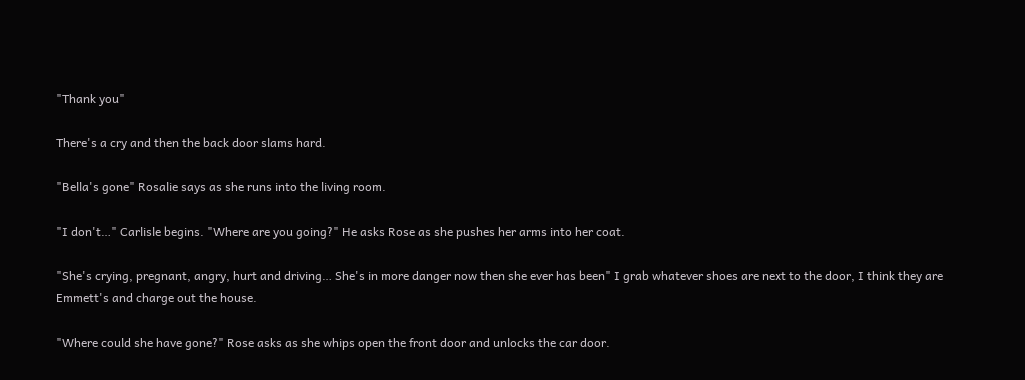"Thank you"

There's a cry and then the back door slams hard.

"Bella's gone" Rosalie says as she runs into the living room.

"I don't…" Carlisle begins. "Where are you going?" He asks Rose as she pushes her arms into her coat.

"She's crying, pregnant, angry, hurt and driving… She's in more danger now then she ever has been" I grab whatever shoes are next to the door, I think they are Emmett's and charge out the house.

"Where could she have gone?" Rose asks as she whips open the front door and unlocks the car door.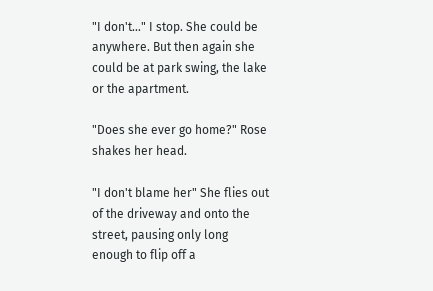"I don't…" I stop. She could be anywhere. But then again she could be at park swing, the lake or the apartment.

"Does she ever go home?" Rose shakes her head.

"I don't blame her" She flies out of the driveway and onto the street, pausing only long enough to flip off a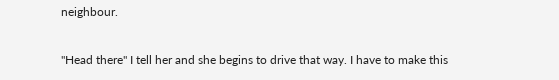neighbour.

"Head there" I tell her and she begins to drive that way. I have to make this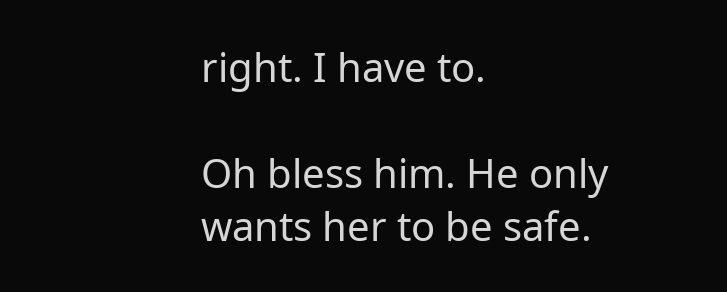right. I have to.

Oh bless him. He only wants her to be safe.